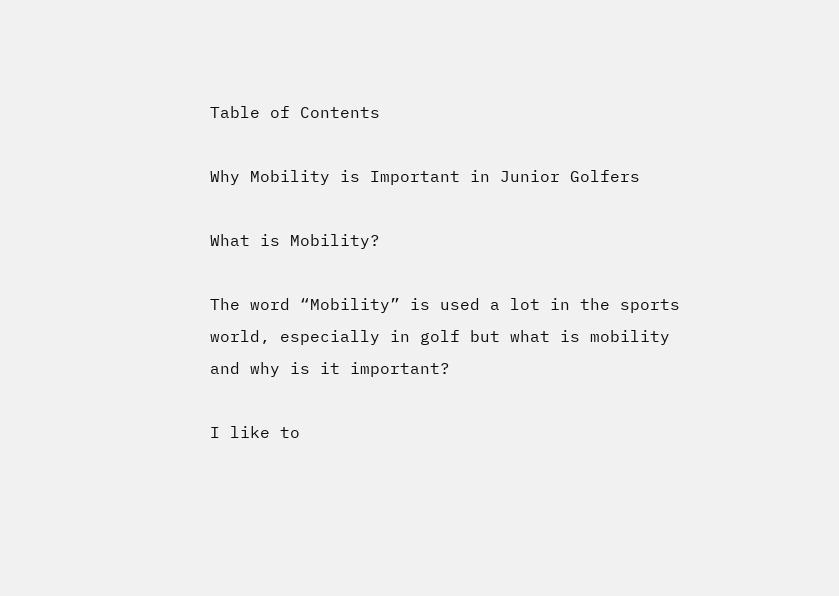Table of Contents

Why Mobility is Important in Junior Golfers

What is Mobility?

The word “Mobility” is used a lot in the sports world, especially in golf but what is mobility and why is it important?

I like to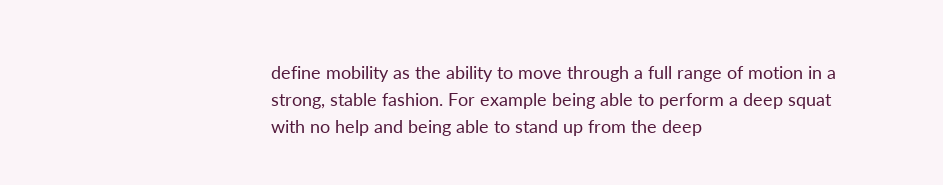define mobility as the ability to move through a full range of motion in a strong, stable fashion. For example being able to perform a deep squat with no help and being able to stand up from the deep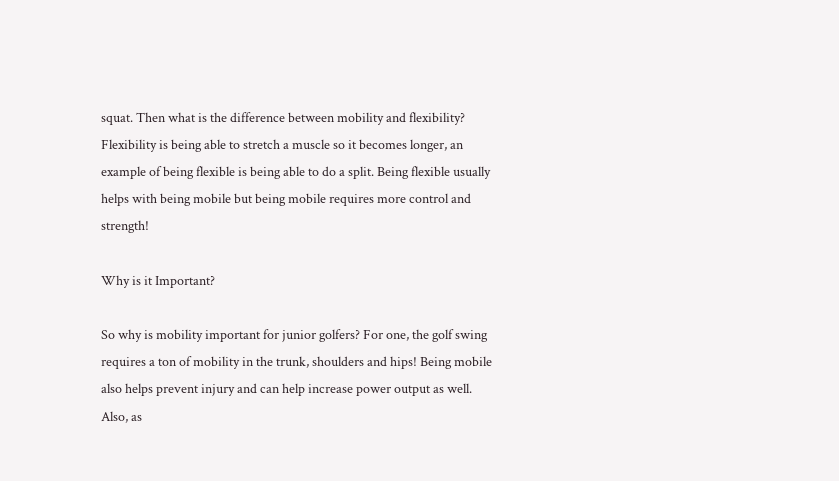squat. Then what is the difference between mobility and flexibility? Flexibility is being able to stretch a muscle so it becomes longer, an example of being flexible is being able to do a split. Being flexible usually helps with being mobile but being mobile requires more control and strength!

Why is it Important?

So why is mobility important for junior golfers? For one, the golf swing requires a ton of mobility in the trunk, shoulders and hips! Being mobile also helps prevent injury and can help increase power output as well. Also, as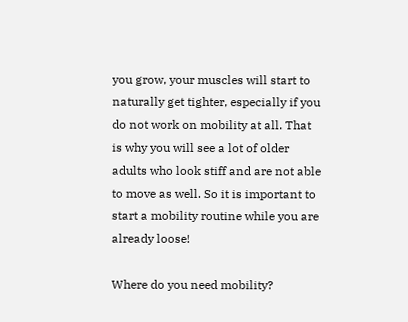you grow, your muscles will start to naturally get tighter, especially if you do not work on mobility at all. That is why you will see a lot of older adults who look stiff and are not able to move as well. So it is important to start a mobility routine while you are already loose!

Where do you need mobility?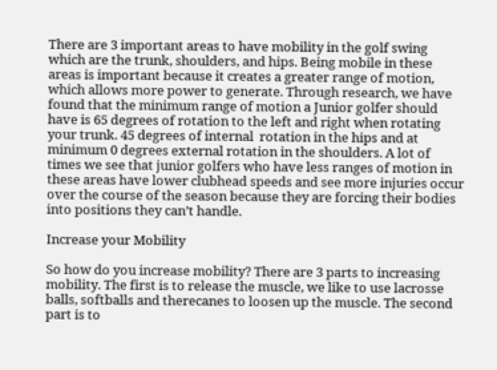There are 3 important areas to have mobility in the golf swing which are the trunk, shoulders, and hips. Being mobile in these areas is important because it creates a greater range of motion, which allows more power to generate. Through research, we have found that the minimum range of motion a Junior golfer should have is 65 degrees of rotation to the left and right when rotating your trunk. 45 degrees of internal  rotation in the hips and at minimum 0 degrees external rotation in the shoulders. A lot of times we see that junior golfers who have less ranges of motion in these areas have lower clubhead speeds and see more injuries occur over the course of the season because they are forcing their bodies into positions they can’t handle.

Increase your Mobility

So how do you increase mobility? There are 3 parts to increasing mobility. The first is to release the muscle, we like to use lacrosse balls, softballs and therecanes to loosen up the muscle. The second part is to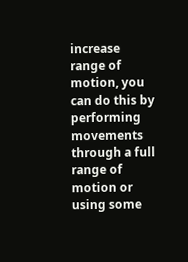increase range of motion, you can do this by performing movements through a full range of motion or using some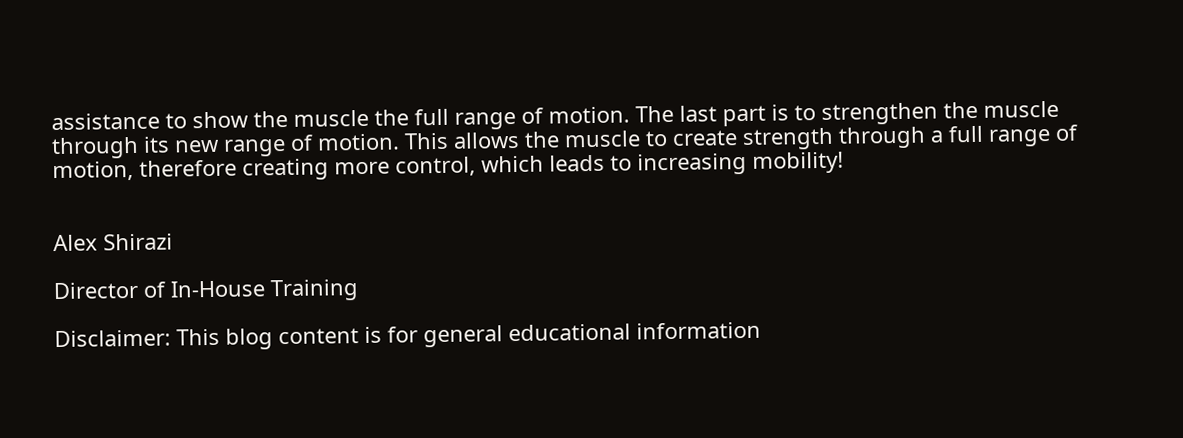assistance to show the muscle the full range of motion. The last part is to strengthen the muscle through its new range of motion. This allows the muscle to create strength through a full range of motion, therefore creating more control, which leads to increasing mobility!


Alex Shirazi

Director of In-House Training

Disclaimer: This blog content is for general educational information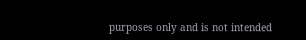purposes only and is not intended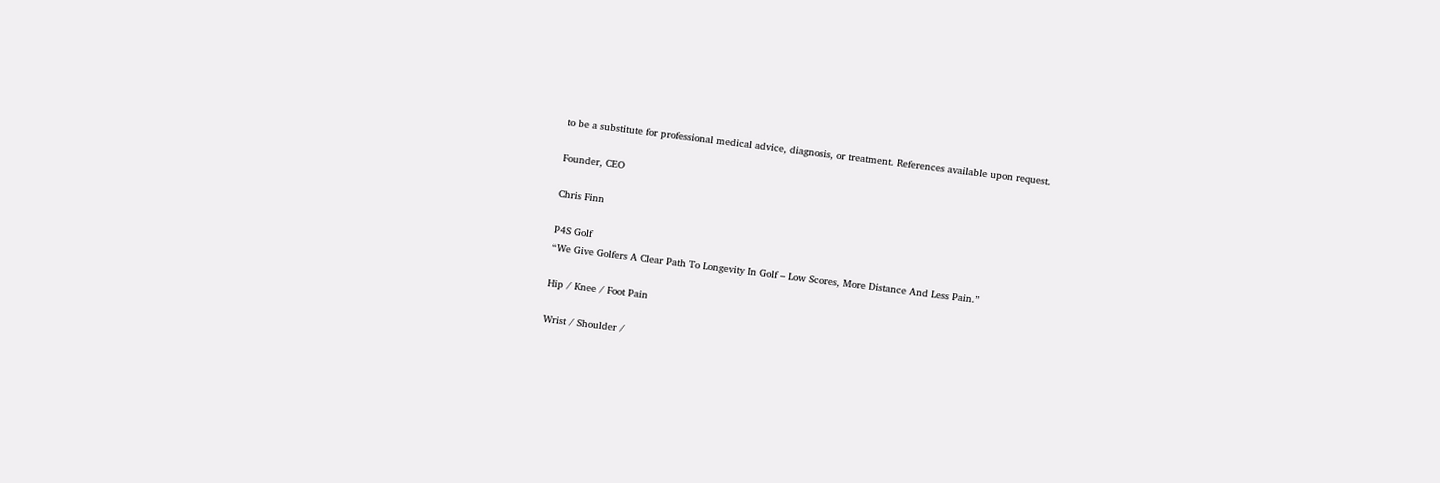to be a substitute for professional medical advice, diagnosis, or treatment. References available upon request.

Founder, CEO

Chris Finn

P4S Golf
“We Give Golfers A Clear Path To Longevity In Golf – Low Scores, More Distance And Less Pain.”

Hip / Knee / Foot Pain

Wrist / Shoulder /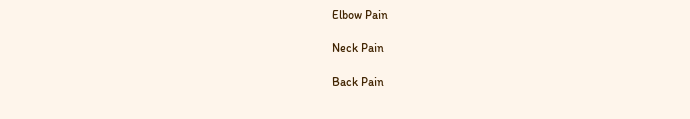Elbow Pain

Neck Pain

Back Pain